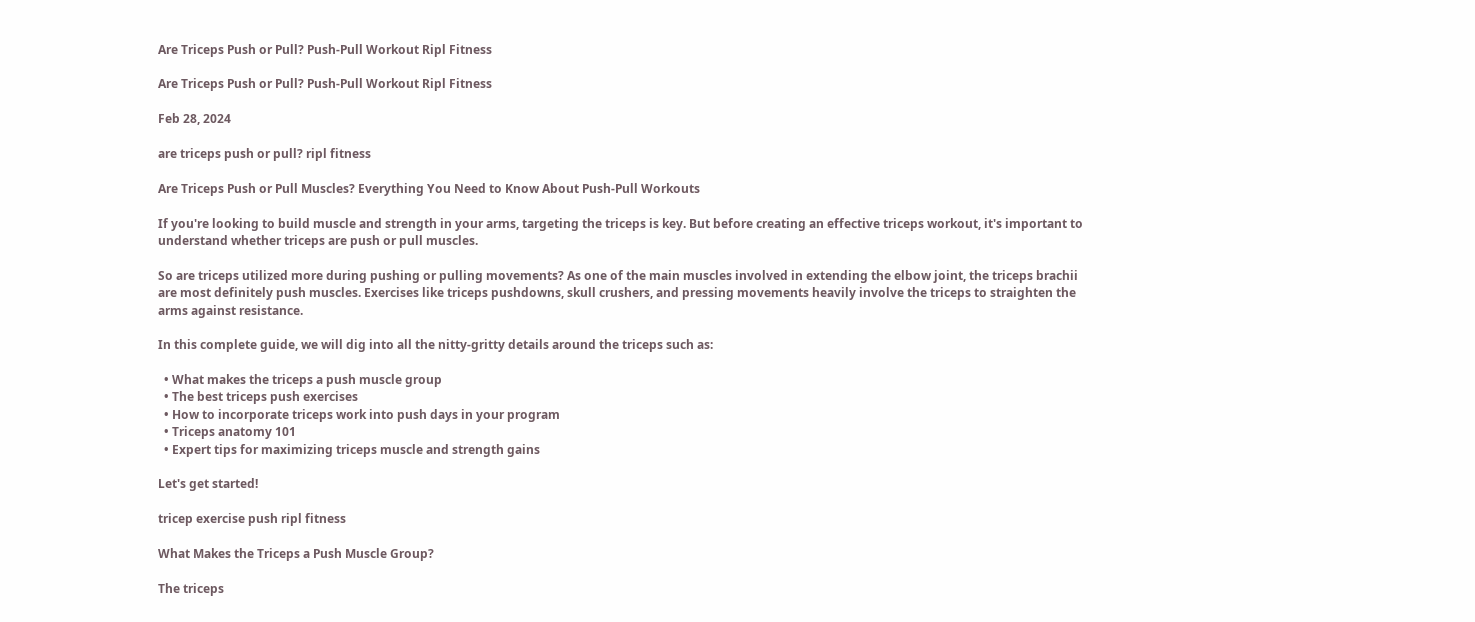Are Triceps Push or Pull? Push-Pull Workout Ripl Fitness

Are Triceps Push or Pull? Push-Pull Workout Ripl Fitness

Feb 28, 2024

are triceps push or pull? ripl fitness

Are Triceps Push or Pull Muscles? Everything You Need to Know About Push-Pull Workouts

If you're looking to build muscle and strength in your arms, targeting the triceps is key. But before creating an effective triceps workout, it's important to understand whether triceps are push or pull muscles.

So are triceps utilized more during pushing or pulling movements? As one of the main muscles involved in extending the elbow joint, the triceps brachii are most definitely push muscles. Exercises like triceps pushdowns, skull crushers, and pressing movements heavily involve the triceps to straighten the arms against resistance.

In this complete guide, we will dig into all the nitty-gritty details around the triceps such as:

  • What makes the triceps a push muscle group
  • The best triceps push exercises
  • How to incorporate triceps work into push days in your program
  • Triceps anatomy 101
  • Expert tips for maximizing triceps muscle and strength gains

Let's get started!

tricep exercise push ripl fitness

What Makes the Triceps a Push Muscle Group?

The triceps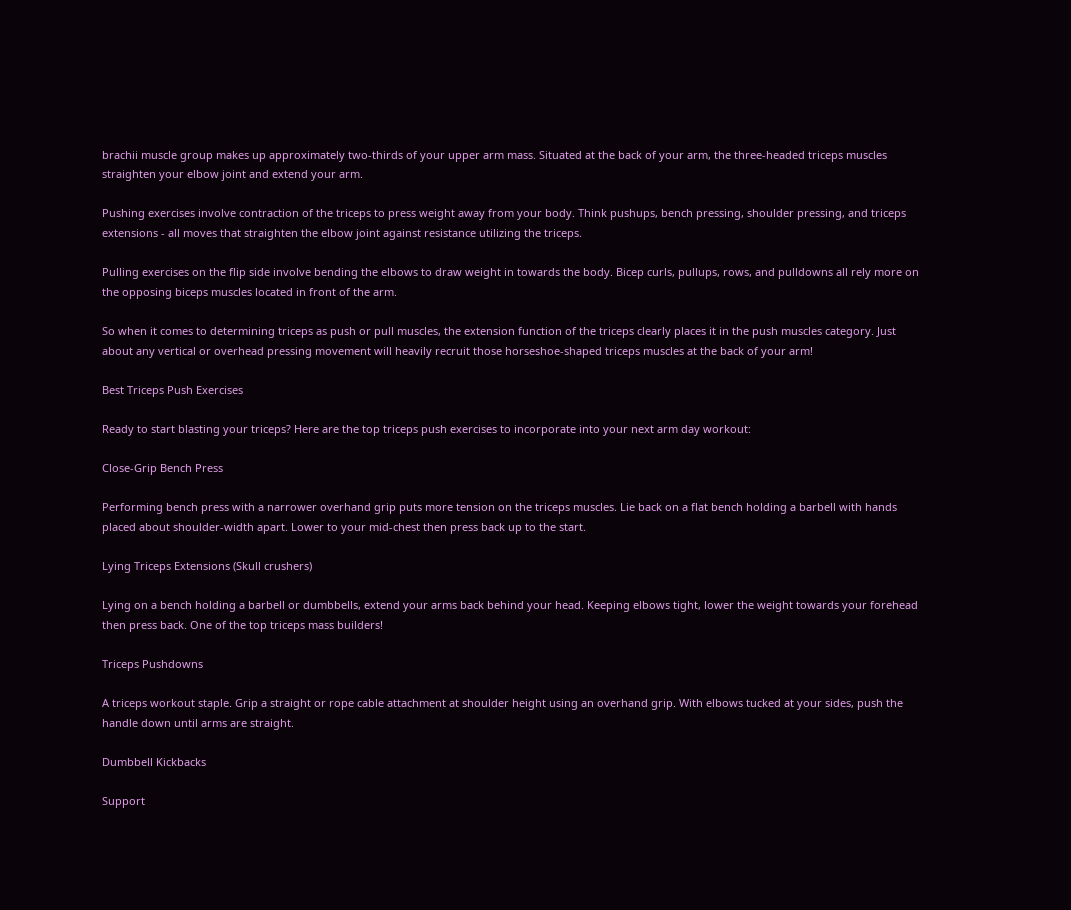brachii muscle group makes up approximately two-thirds of your upper arm mass. Situated at the back of your arm, the three-headed triceps muscles straighten your elbow joint and extend your arm.

Pushing exercises involve contraction of the triceps to press weight away from your body. Think pushups, bench pressing, shoulder pressing, and triceps extensions - all moves that straighten the elbow joint against resistance utilizing the triceps.

Pulling exercises on the flip side involve bending the elbows to draw weight in towards the body. Bicep curls, pullups, rows, and pulldowns all rely more on the opposing biceps muscles located in front of the arm.

So when it comes to determining triceps as push or pull muscles, the extension function of the triceps clearly places it in the push muscles category. Just about any vertical or overhead pressing movement will heavily recruit those horseshoe-shaped triceps muscles at the back of your arm!

Best Triceps Push Exercises

Ready to start blasting your triceps? Here are the top triceps push exercises to incorporate into your next arm day workout:

Close-Grip Bench Press

Performing bench press with a narrower overhand grip puts more tension on the triceps muscles. Lie back on a flat bench holding a barbell with hands placed about shoulder-width apart. Lower to your mid-chest then press back up to the start.

Lying Triceps Extensions (Skull crushers)

Lying on a bench holding a barbell or dumbbells, extend your arms back behind your head. Keeping elbows tight, lower the weight towards your forehead then press back. One of the top triceps mass builders!

Triceps Pushdowns

A triceps workout staple. Grip a straight or rope cable attachment at shoulder height using an overhand grip. With elbows tucked at your sides, push the handle down until arms are straight.

Dumbbell Kickbacks

Support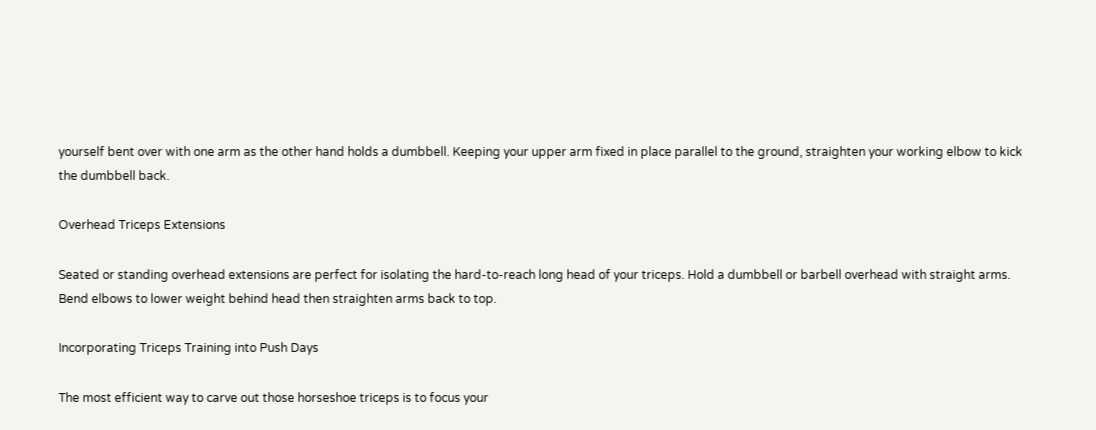yourself bent over with one arm as the other hand holds a dumbbell. Keeping your upper arm fixed in place parallel to the ground, straighten your working elbow to kick the dumbbell back.

Overhead Triceps Extensions

Seated or standing overhead extensions are perfect for isolating the hard-to-reach long head of your triceps. Hold a dumbbell or barbell overhead with straight arms. Bend elbows to lower weight behind head then straighten arms back to top.

Incorporating Triceps Training into Push Days

The most efficient way to carve out those horseshoe triceps is to focus your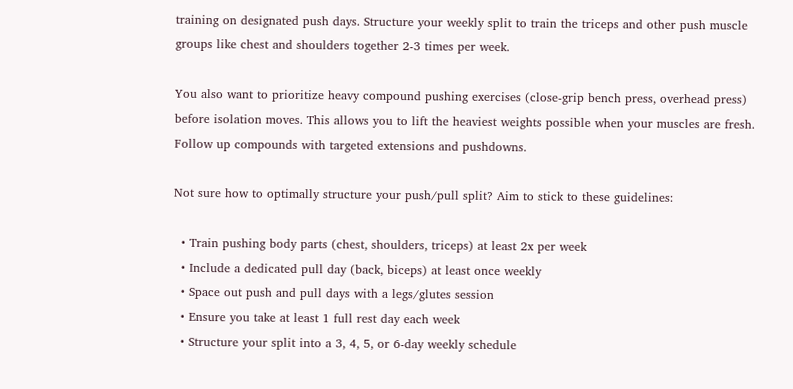training on designated push days. Structure your weekly split to train the triceps and other push muscle groups like chest and shoulders together 2-3 times per week.

You also want to prioritize heavy compound pushing exercises (close-grip bench press, overhead press) before isolation moves. This allows you to lift the heaviest weights possible when your muscles are fresh. Follow up compounds with targeted extensions and pushdowns.

Not sure how to optimally structure your push/pull split? Aim to stick to these guidelines:

  • Train pushing body parts (chest, shoulders, triceps) at least 2x per week
  • Include a dedicated pull day (back, biceps) at least once weekly
  • Space out push and pull days with a legs/glutes session
  • Ensure you take at least 1 full rest day each week
  • Structure your split into a 3, 4, 5, or 6-day weekly schedule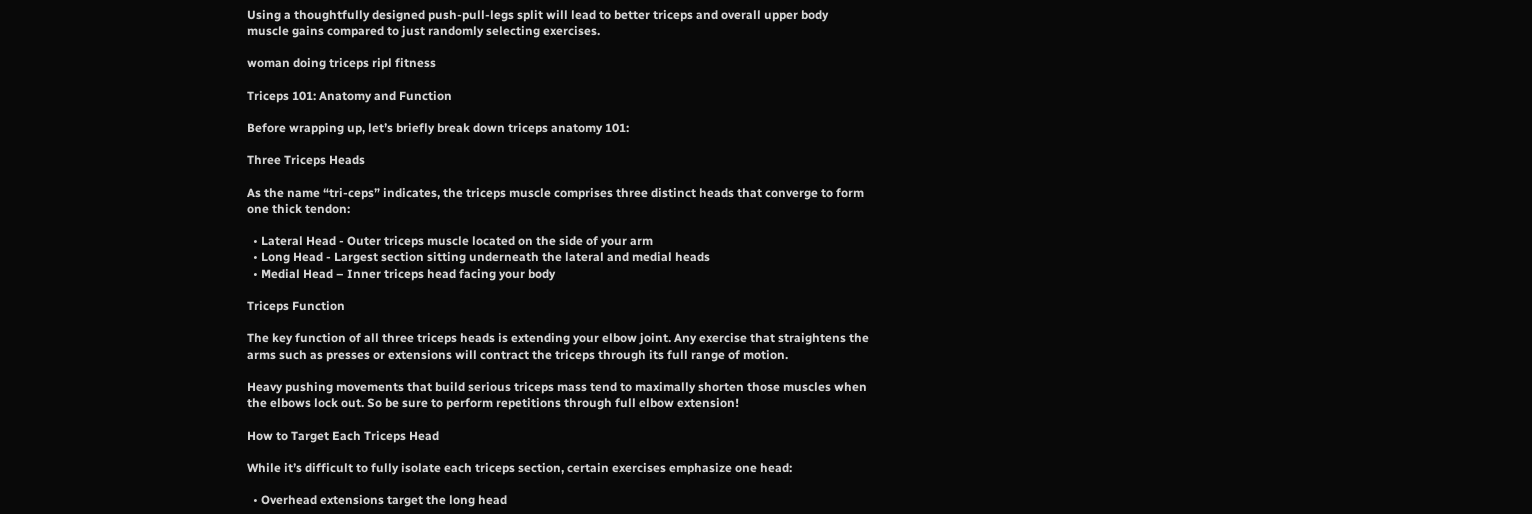Using a thoughtfully designed push-pull-legs split will lead to better triceps and overall upper body muscle gains compared to just randomly selecting exercises.

woman doing triceps ripl fitness

Triceps 101: Anatomy and Function

Before wrapping up, let’s briefly break down triceps anatomy 101:

Three Triceps Heads

As the name “tri-ceps” indicates, the triceps muscle comprises three distinct heads that converge to form one thick tendon:

  • Lateral Head - Outer triceps muscle located on the side of your arm
  • Long Head - Largest section sitting underneath the lateral and medial heads
  • Medial Head – Inner triceps head facing your body

Triceps Function

The key function of all three triceps heads is extending your elbow joint. Any exercise that straightens the arms such as presses or extensions will contract the triceps through its full range of motion.

Heavy pushing movements that build serious triceps mass tend to maximally shorten those muscles when the elbows lock out. So be sure to perform repetitions through full elbow extension!

How to Target Each Triceps Head

While it’s difficult to fully isolate each triceps section, certain exercises emphasize one head:

  • Overhead extensions target the long head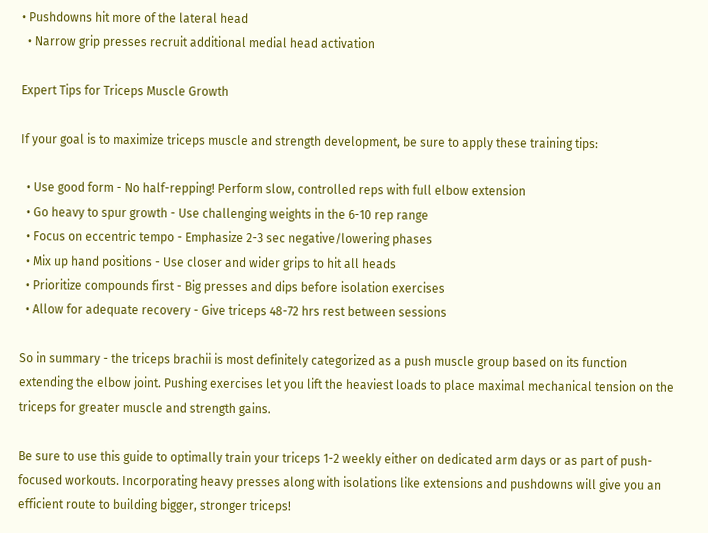• Pushdowns hit more of the lateral head
  • Narrow grip presses recruit additional medial head activation

Expert Tips for Triceps Muscle Growth

If your goal is to maximize triceps muscle and strength development, be sure to apply these training tips:

  • Use good form - No half-repping! Perform slow, controlled reps with full elbow extension
  • Go heavy to spur growth - Use challenging weights in the 6-10 rep range
  • Focus on eccentric tempo - Emphasize 2-3 sec negative/lowering phases
  • Mix up hand positions - Use closer and wider grips to hit all heads
  • Prioritize compounds first - Big presses and dips before isolation exercises
  • Allow for adequate recovery - Give triceps 48-72 hrs rest between sessions

So in summary - the triceps brachii is most definitely categorized as a push muscle group based on its function extending the elbow joint. Pushing exercises let you lift the heaviest loads to place maximal mechanical tension on the triceps for greater muscle and strength gains.

Be sure to use this guide to optimally train your triceps 1-2 weekly either on dedicated arm days or as part of push-focused workouts. Incorporating heavy presses along with isolations like extensions and pushdowns will give you an efficient route to building bigger, stronger triceps!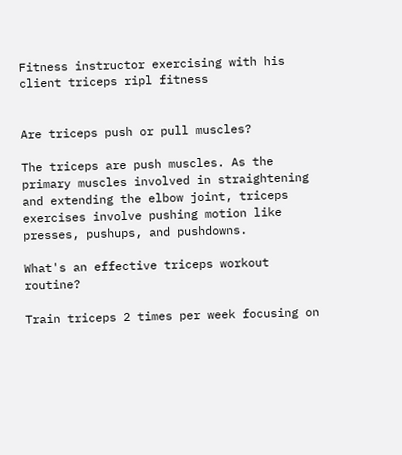Fitness instructor exercising with his client triceps ripl fitness


Are triceps push or pull muscles?

The triceps are push muscles. As the primary muscles involved in straightening and extending the elbow joint, triceps exercises involve pushing motion like presses, pushups, and pushdowns.

What's an effective triceps workout routine?

Train triceps 2 times per week focusing on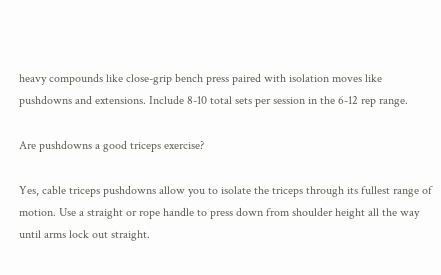heavy compounds like close-grip bench press paired with isolation moves like pushdowns and extensions. Include 8-10 total sets per session in the 6-12 rep range.

Are pushdowns a good triceps exercise?

Yes, cable triceps pushdowns allow you to isolate the triceps through its fullest range of motion. Use a straight or rope handle to press down from shoulder height all the way until arms lock out straight.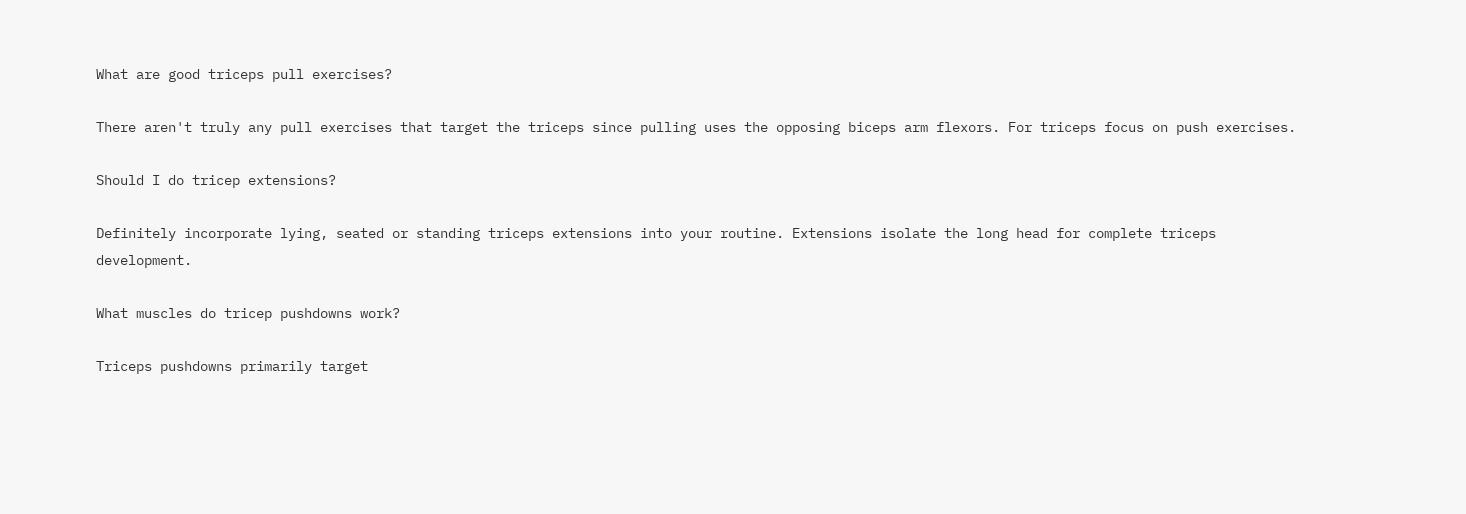What are good triceps pull exercises?

There aren't truly any pull exercises that target the triceps since pulling uses the opposing biceps arm flexors. For triceps focus on push exercises.

Should I do tricep extensions?

Definitely incorporate lying, seated or standing triceps extensions into your routine. Extensions isolate the long head for complete triceps development.

What muscles do tricep pushdowns work?

Triceps pushdowns primarily target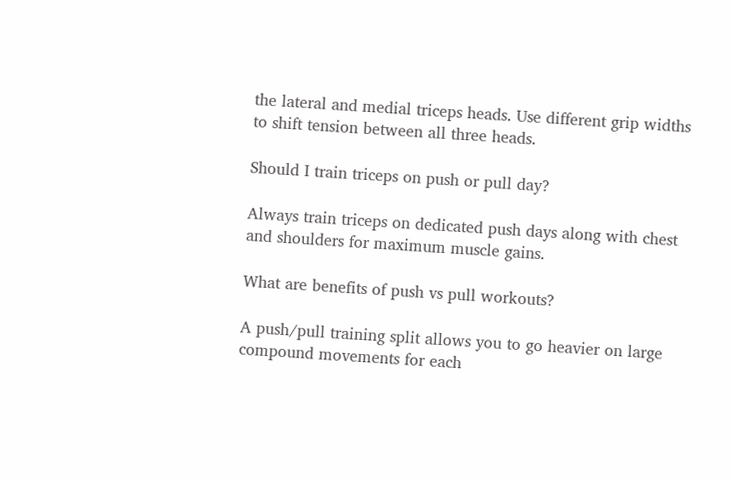the lateral and medial triceps heads. Use different grip widths to shift tension between all three heads.

Should I train triceps on push or pull day?

Always train triceps on dedicated push days along with chest and shoulders for maximum muscle gains.

What are benefits of push vs pull workouts?

A push/pull training split allows you to go heavier on large compound movements for each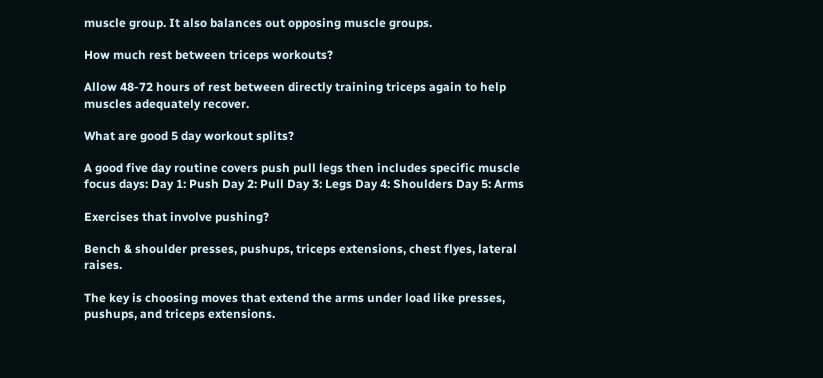muscle group. It also balances out opposing muscle groups.

How much rest between triceps workouts?

Allow 48-72 hours of rest between directly training triceps again to help muscles adequately recover.

What are good 5 day workout splits?

A good five day routine covers push pull legs then includes specific muscle focus days: Day 1: Push Day 2: Pull Day 3: Legs Day 4: Shoulders Day 5: Arms

Exercises that involve pushing?

Bench & shoulder presses, pushups, triceps extensions, chest flyes, lateral raises.

The key is choosing moves that extend the arms under load like presses, pushups, and triceps extensions.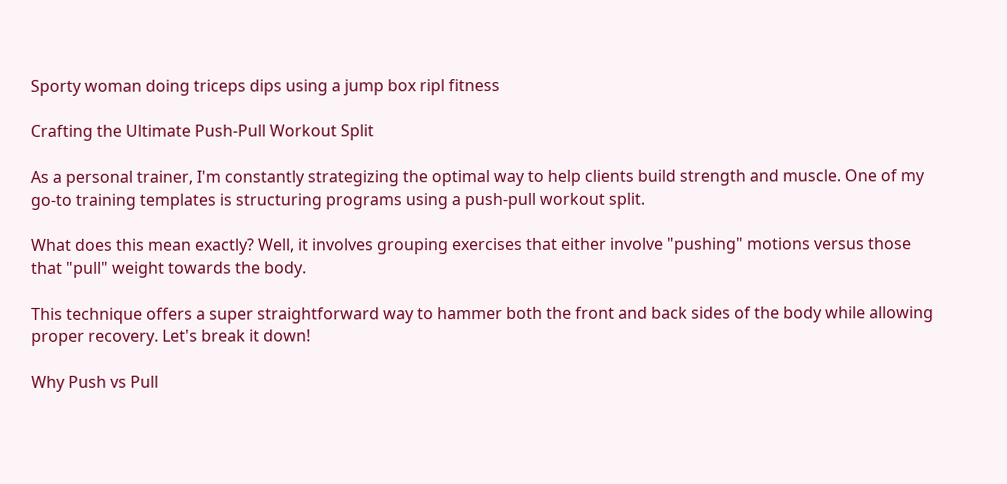Sporty woman doing triceps dips using a jump box ripl fitness

Crafting the Ultimate Push-Pull Workout Split

As a personal trainer, I'm constantly strategizing the optimal way to help clients build strength and muscle. One of my go-to training templates is structuring programs using a push-pull workout split.

What does this mean exactly? Well, it involves grouping exercises that either involve "pushing" motions versus those that "pull" weight towards the body.

This technique offers a super straightforward way to hammer both the front and back sides of the body while allowing proper recovery. Let's break it down!

Why Push vs Pull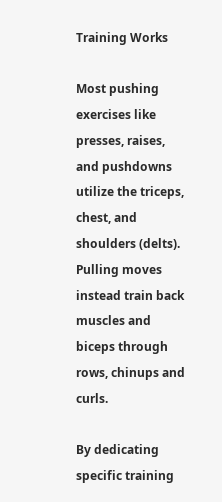Training Works

Most pushing exercises like presses, raises, and pushdowns utilize the triceps, chest, and shoulders (delts). Pulling moves instead train back muscles and biceps through rows, chinups and curls.

By dedicating specific training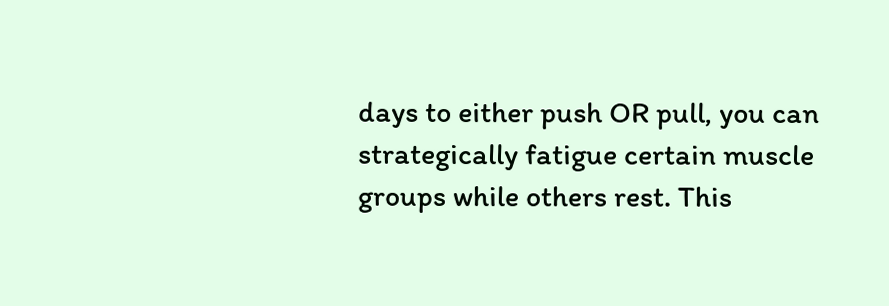days to either push OR pull, you can strategically fatigue certain muscle groups while others rest. This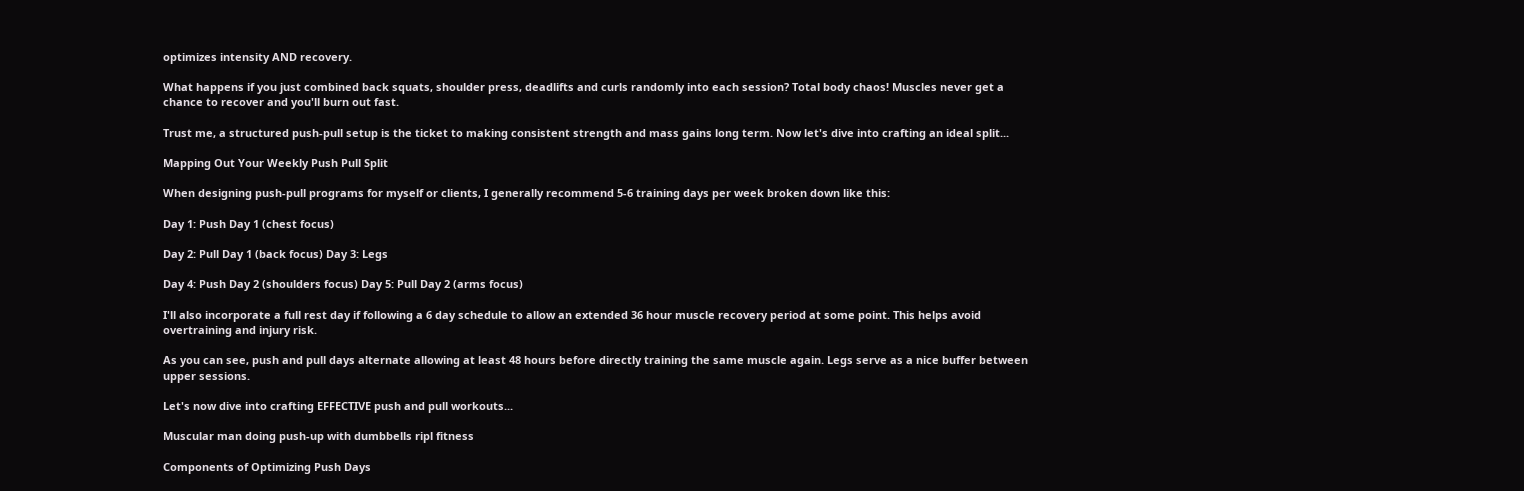optimizes intensity AND recovery.

What happens if you just combined back squats, shoulder press, deadlifts and curls randomly into each session? Total body chaos! Muscles never get a chance to recover and you'll burn out fast.

Trust me, a structured push-pull setup is the ticket to making consistent strength and mass gains long term. Now let's dive into crafting an ideal split...

Mapping Out Your Weekly Push Pull Split

When designing push-pull programs for myself or clients, I generally recommend 5-6 training days per week broken down like this:

Day 1: Push Day 1 (chest focus)

Day 2: Pull Day 1 (back focus) Day 3: Legs

Day 4: Push Day 2 (shoulders focus) Day 5: Pull Day 2 (arms focus)

I'll also incorporate a full rest day if following a 6 day schedule to allow an extended 36 hour muscle recovery period at some point. This helps avoid overtraining and injury risk.

As you can see, push and pull days alternate allowing at least 48 hours before directly training the same muscle again. Legs serve as a nice buffer between upper sessions.

Let's now dive into crafting EFFECTIVE push and pull workouts...

Muscular man doing push-up with dumbbells ripl fitness

Components of Optimizing Push Days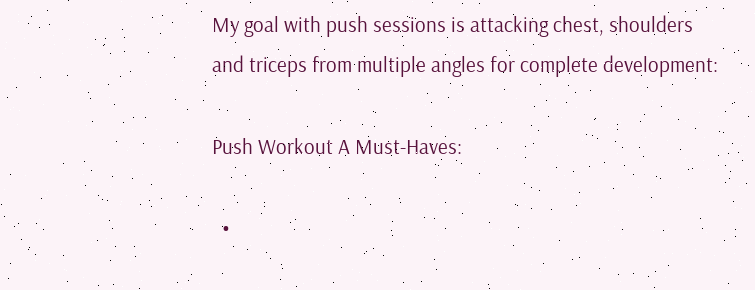My goal with push sessions is attacking chest, shoulders and triceps from multiple angles for complete development:

Push Workout A Must-Haves:

  •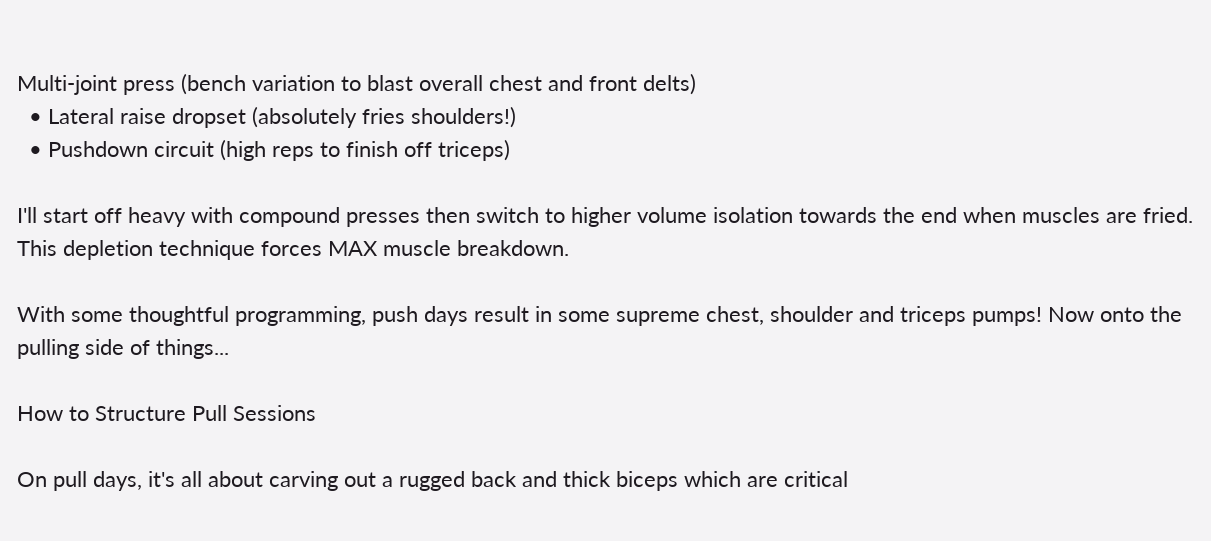Multi-joint press (bench variation to blast overall chest and front delts)
  • Lateral raise dropset (absolutely fries shoulders!)
  • Pushdown circuit (high reps to finish off triceps)

I'll start off heavy with compound presses then switch to higher volume isolation towards the end when muscles are fried. This depletion technique forces MAX muscle breakdown.

With some thoughtful programming, push days result in some supreme chest, shoulder and triceps pumps! Now onto the pulling side of things...

How to Structure Pull Sessions

On pull days, it's all about carving out a rugged back and thick biceps which are critical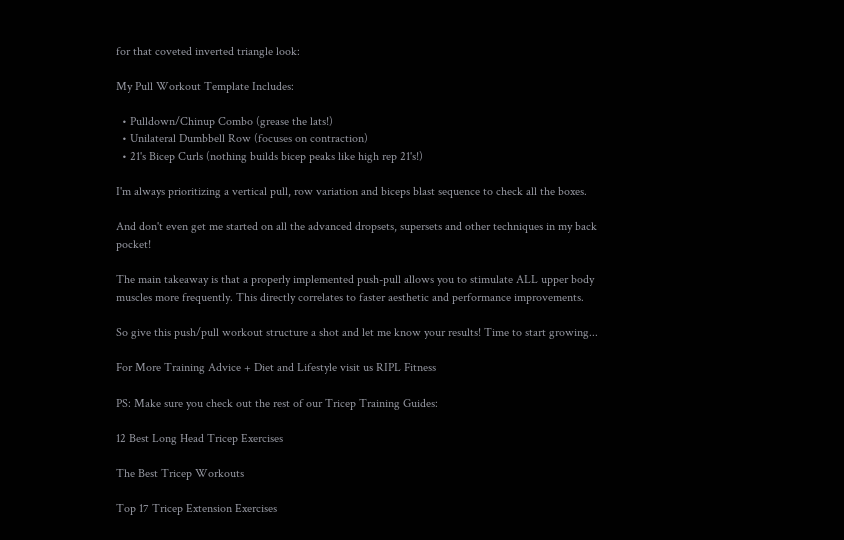for that coveted inverted triangle look:

My Pull Workout Template Includes:

  • Pulldown/Chinup Combo (grease the lats!)
  • Unilateral Dumbbell Row (focuses on contraction)
  • 21's Bicep Curls (nothing builds bicep peaks like high rep 21's!)

I'm always prioritizing a vertical pull, row variation and biceps blast sequence to check all the boxes.

And don't even get me started on all the advanced dropsets, supersets and other techniques in my back pocket!

The main takeaway is that a properly implemented push-pull allows you to stimulate ALL upper body muscles more frequently. This directly correlates to faster aesthetic and performance improvements.

So give this push/pull workout structure a shot and let me know your results! Time to start growing...

For More Training Advice + Diet and Lifestyle visit us RIPL Fitness

PS: Make sure you check out the rest of our Tricep Training Guides:

12 Best Long Head Tricep Exercises

The Best Tricep Workouts

Top 17 Tricep Extension Exercises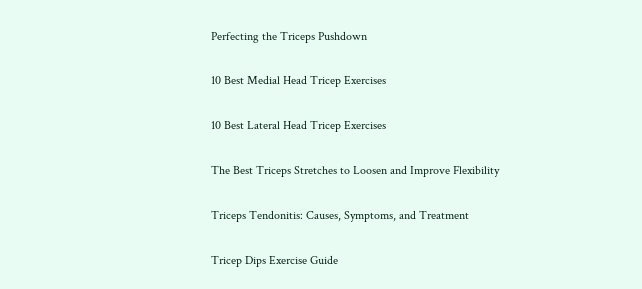Perfecting the Triceps Pushdown

10 Best Medial Head Tricep Exercises

10 Best Lateral Head Tricep Exercises

The Best Triceps Stretches to Loosen and Improve Flexibility

Triceps Tendonitis: Causes, Symptoms, and Treatment

Tricep Dips Exercise Guide